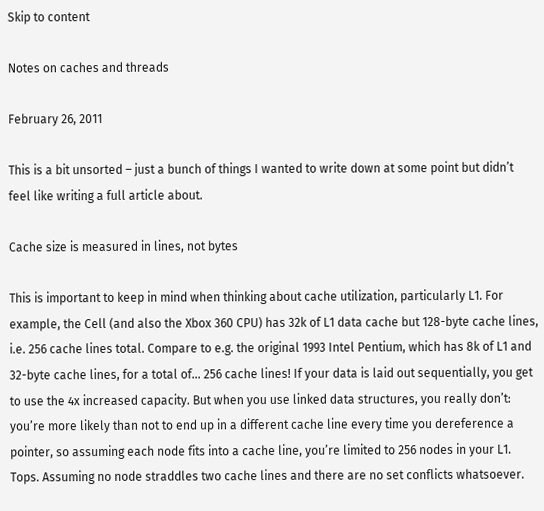Skip to content

Notes on caches and threads

February 26, 2011

This is a bit unsorted – just a bunch of things I wanted to write down at some point but didn’t feel like writing a full article about.

Cache size is measured in lines, not bytes

This is important to keep in mind when thinking about cache utilization, particularly L1. For example, the Cell (and also the Xbox 360 CPU) has 32k of L1 data cache but 128-byte cache lines, i.e. 256 cache lines total. Compare to e.g. the original 1993 Intel Pentium, which has 8k of L1 and 32-byte cache lines, for a total of… 256 cache lines! If your data is laid out sequentially, you get to use the 4x increased capacity. But when you use linked data structures, you really don’t: you’re more likely than not to end up in a different cache line every time you dereference a pointer, so assuming each node fits into a cache line, you’re limited to 256 nodes in your L1. Tops. Assuming no node straddles two cache lines and there are no set conflicts whatsoever.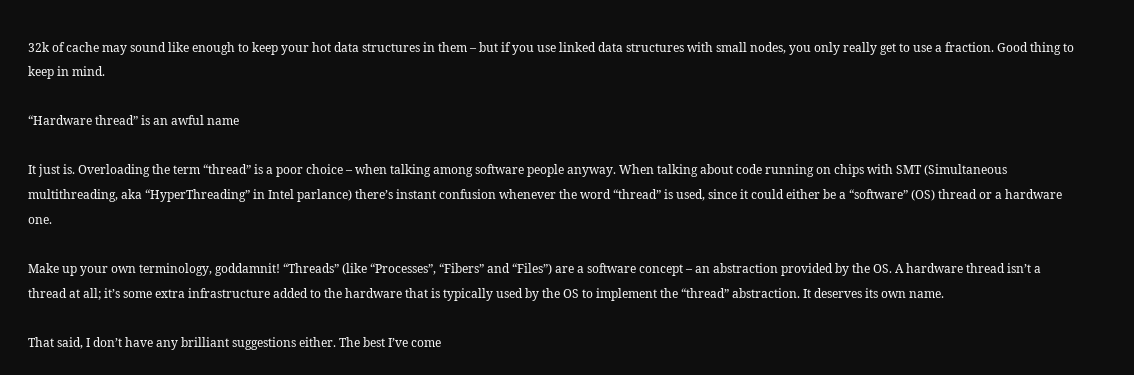32k of cache may sound like enough to keep your hot data structures in them – but if you use linked data structures with small nodes, you only really get to use a fraction. Good thing to keep in mind.

“Hardware thread” is an awful name

It just is. Overloading the term “thread” is a poor choice – when talking among software people anyway. When talking about code running on chips with SMT (Simultaneous multithreading, aka “HyperThreading” in Intel parlance) there’s instant confusion whenever the word “thread” is used, since it could either be a “software” (OS) thread or a hardware one.

Make up your own terminology, goddamnit! “Threads” (like “Processes”, “Fibers” and “Files”) are a software concept – an abstraction provided by the OS. A hardware thread isn’t a thread at all; it’s some extra infrastructure added to the hardware that is typically used by the OS to implement the “thread” abstraction. It deserves its own name.

That said, I don’t have any brilliant suggestions either. The best I’ve come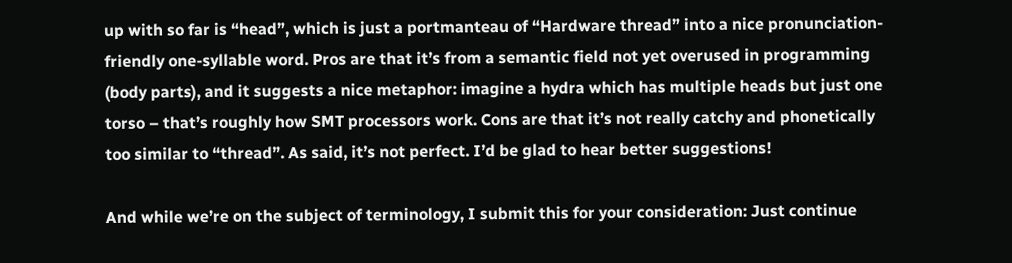up with so far is “head”, which is just a portmanteau of “Hardware thread” into a nice pronunciation-friendly one-syllable word. Pros are that it’s from a semantic field not yet overused in programming (body parts), and it suggests a nice metaphor: imagine a hydra which has multiple heads but just one torso – that’s roughly how SMT processors work. Cons are that it’s not really catchy and phonetically too similar to “thread”. As said, it’s not perfect. I’d be glad to hear better suggestions!

And while we’re on the subject of terminology, I submit this for your consideration: Just continue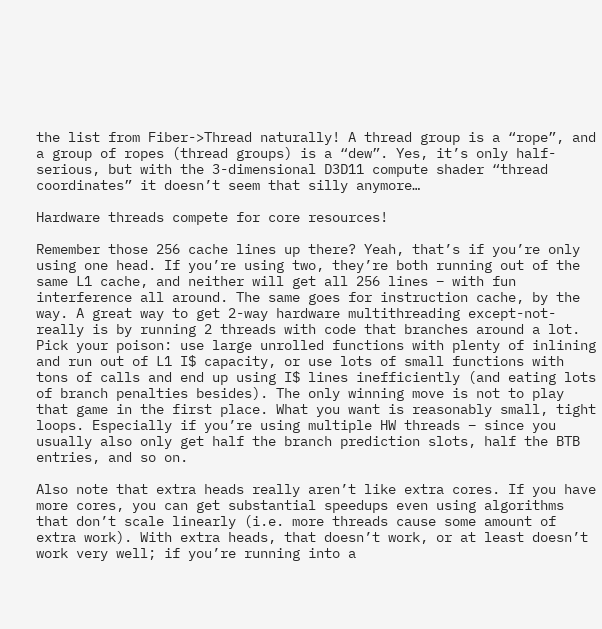the list from Fiber->Thread naturally! A thread group is a “rope”, and a group of ropes (thread groups) is a “dew”. Yes, it’s only half-serious, but with the 3-dimensional D3D11 compute shader “thread coordinates” it doesn’t seem that silly anymore…

Hardware threads compete for core resources!

Remember those 256 cache lines up there? Yeah, that’s if you’re only using one head. If you’re using two, they’re both running out of the same L1 cache, and neither will get all 256 lines – with fun interference all around. The same goes for instruction cache, by the way. A great way to get 2-way hardware multithreading except-not-really is by running 2 threads with code that branches around a lot. Pick your poison: use large unrolled functions with plenty of inlining and run out of L1 I$ capacity, or use lots of small functions with tons of calls and end up using I$ lines inefficiently (and eating lots of branch penalties besides). The only winning move is not to play that game in the first place. What you want is reasonably small, tight loops. Especially if you’re using multiple HW threads – since you usually also only get half the branch prediction slots, half the BTB entries, and so on.

Also note that extra heads really aren’t like extra cores. If you have more cores, you can get substantial speedups even using algorithms that don’t scale linearly (i.e. more threads cause some amount of extra work). With extra heads, that doesn’t work, or at least doesn’t work very well; if you’re running into a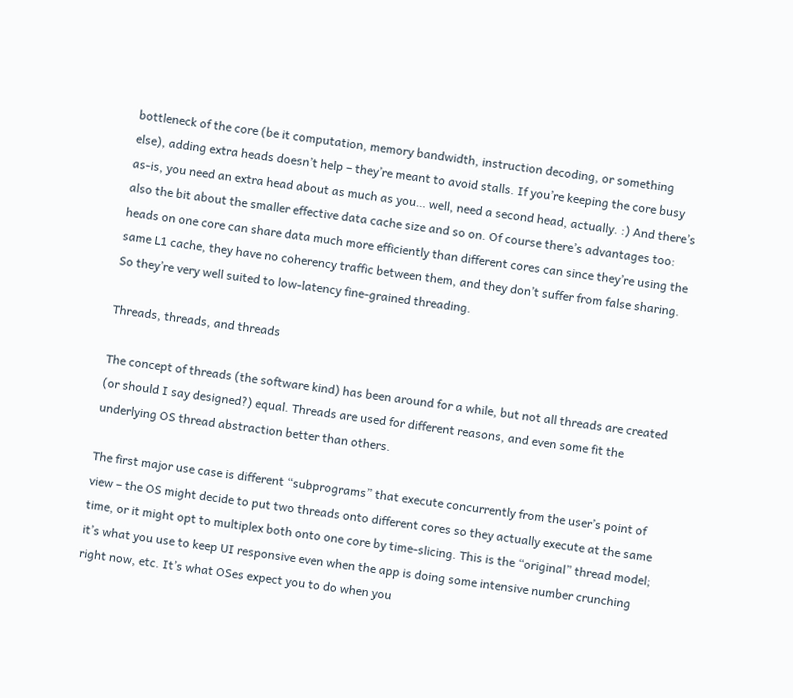bottleneck of the core (be it computation, memory bandwidth, instruction decoding, or something else), adding extra heads doesn’t help – they’re meant to avoid stalls. If you’re keeping the core busy as-is, you need an extra head about as much as you… well, need a second head, actually. :) And there’s also the bit about the smaller effective data cache size and so on. Of course there’s advantages too: heads on one core can share data much more efficiently than different cores can since they’re using the same L1 cache, they have no coherency traffic between them, and they don’t suffer from false sharing. So they’re very well suited to low-latency fine-grained threading.

Threads, threads, and threads

The concept of threads (the software kind) has been around for a while, but not all threads are created (or should I say designed?) equal. Threads are used for different reasons, and even some fit the underlying OS thread abstraction better than others.

The first major use case is different “subprograms” that execute concurrently from the user’s point of view – the OS might decide to put two threads onto different cores so they actually execute at the same time, or it might opt to multiplex both onto one core by time-slicing. This is the “original” thread model; it’s what you use to keep UI responsive even when the app is doing some intensive number crunching right now, etc. It’s what OSes expect you to do when you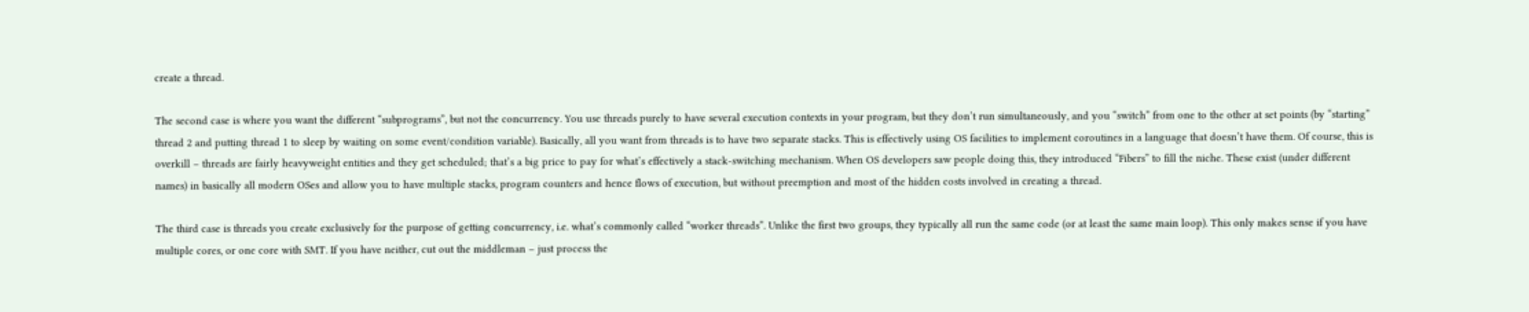create a thread.

The second case is where you want the different “subprograms”, but not the concurrency. You use threads purely to have several execution contexts in your program, but they don’t run simultaneously, and you “switch” from one to the other at set points (by “starting” thread 2 and putting thread 1 to sleep by waiting on some event/condition variable). Basically, all you want from threads is to have two separate stacks. This is effectively using OS facilities to implement coroutines in a language that doesn’t have them. Of course, this is overkill – threads are fairly heavyweight entities and they get scheduled; that’s a big price to pay for what’s effectively a stack-switching mechanism. When OS developers saw people doing this, they introduced “Fibers” to fill the niche. These exist (under different names) in basically all modern OSes and allow you to have multiple stacks, program counters and hence flows of execution, but without preemption and most of the hidden costs involved in creating a thread.

The third case is threads you create exclusively for the purpose of getting concurrency, i.e. what’s commonly called “worker threads”. Unlike the first two groups, they typically all run the same code (or at least the same main loop). This only makes sense if you have multiple cores, or one core with SMT. If you have neither, cut out the middleman – just process the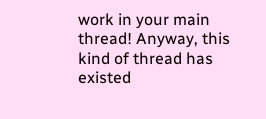work in your main thread! Anyway, this kind of thread has existed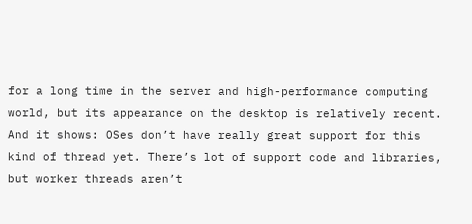for a long time in the server and high-performance computing world, but its appearance on the desktop is relatively recent. And it shows: OSes don’t have really great support for this kind of thread yet. There’s lot of support code and libraries, but worker threads aren’t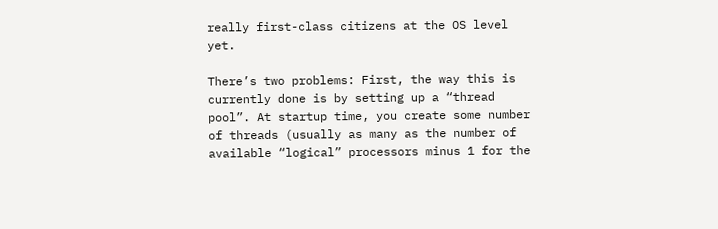really first-class citizens at the OS level yet.

There’s two problems: First, the way this is currently done is by setting up a “thread pool”. At startup time, you create some number of threads (usually as many as the number of available “logical” processors minus 1 for the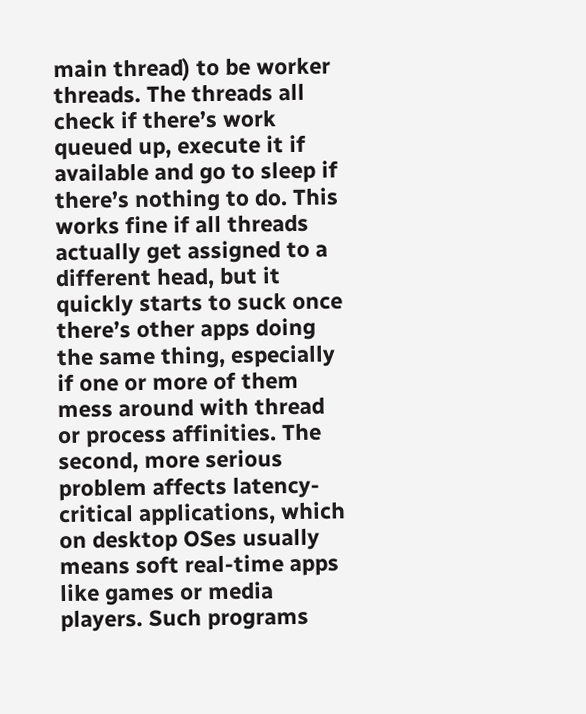main thread) to be worker threads. The threads all check if there’s work queued up, execute it if available and go to sleep if there’s nothing to do. This works fine if all threads actually get assigned to a different head, but it quickly starts to suck once there’s other apps doing the same thing, especially if one or more of them mess around with thread or process affinities. The second, more serious problem affects latency-critical applications, which on desktop OSes usually means soft real-time apps like games or media players. Such programs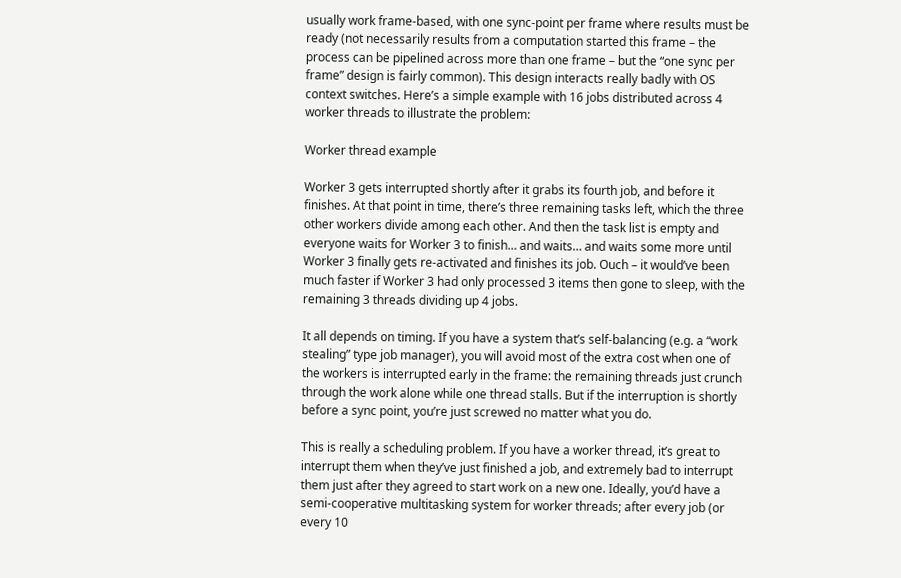usually work frame-based, with one sync-point per frame where results must be ready (not necessarily results from a computation started this frame – the process can be pipelined across more than one frame – but the “one sync per frame” design is fairly common). This design interacts really badly with OS context switches. Here’s a simple example with 16 jobs distributed across 4 worker threads to illustrate the problem:

Worker thread example

Worker 3 gets interrupted shortly after it grabs its fourth job, and before it finishes. At that point in time, there’s three remaining tasks left, which the three other workers divide among each other. And then the task list is empty and everyone waits for Worker 3 to finish… and waits… and waits some more until Worker 3 finally gets re-activated and finishes its job. Ouch – it would’ve been much faster if Worker 3 had only processed 3 items then gone to sleep, with the remaining 3 threads dividing up 4 jobs.

It all depends on timing. If you have a system that’s self-balancing (e.g. a “work stealing” type job manager), you will avoid most of the extra cost when one of the workers is interrupted early in the frame: the remaining threads just crunch through the work alone while one thread stalls. But if the interruption is shortly before a sync point, you’re just screwed no matter what you do.

This is really a scheduling problem. If you have a worker thread, it’s great to interrupt them when they’ve just finished a job, and extremely bad to interrupt them just after they agreed to start work on a new one. Ideally, you’d have a semi-cooperative multitasking system for worker threads; after every job (or every 10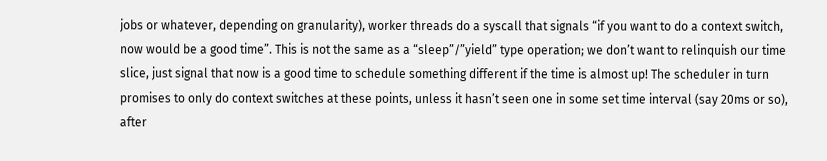jobs or whatever, depending on granularity), worker threads do a syscall that signals “if you want to do a context switch, now would be a good time”. This is not the same as a “sleep”/”yield” type operation; we don’t want to relinquish our time slice, just signal that now is a good time to schedule something different if the time is almost up! The scheduler in turn promises to only do context switches at these points, unless it hasn’t seen one in some set time interval (say 20ms or so), after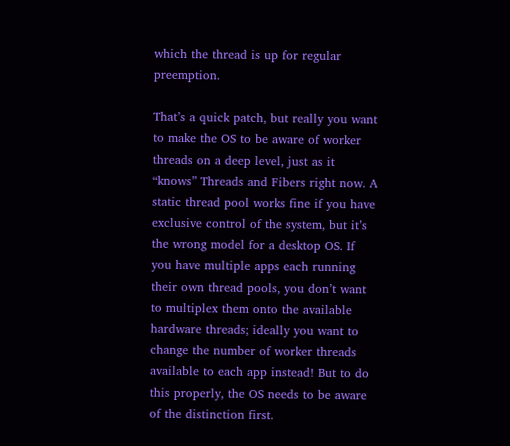which the thread is up for regular preemption.

That’s a quick patch, but really you want to make the OS to be aware of worker threads on a deep level, just as it “knows” Threads and Fibers right now. A static thread pool works fine if you have exclusive control of the system, but it’s the wrong model for a desktop OS. If you have multiple apps each running their own thread pools, you don’t want to multiplex them onto the available hardware threads; ideally you want to change the number of worker threads available to each app instead! But to do this properly, the OS needs to be aware of the distinction first.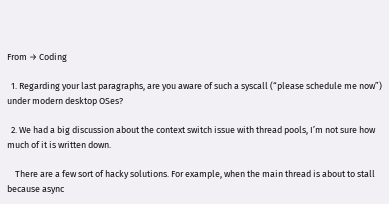From → Coding

  1. Regarding your last paragraphs, are you aware of such a syscall (“please schedule me now”) under modern desktop OSes?

  2. We had a big discussion about the context switch issue with thread pools, I’m not sure how much of it is written down.

    There are a few sort of hacky solutions. For example, when the main thread is about to stall because async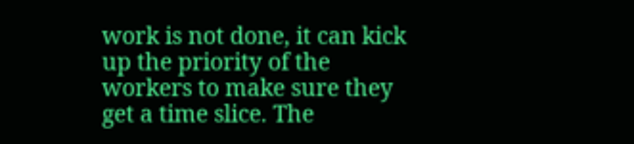work is not done, it can kick up the priority of the workers to make sure they get a time slice. The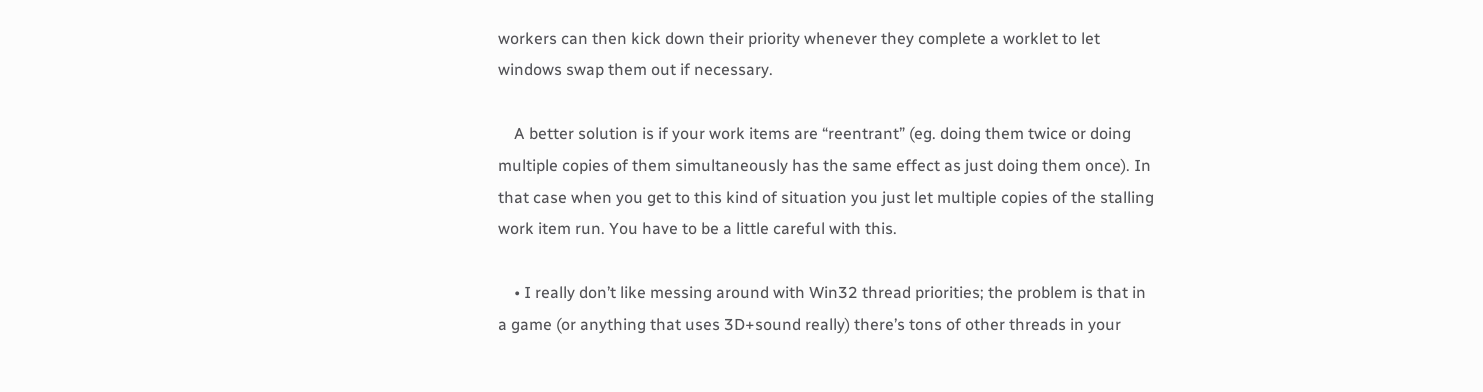workers can then kick down their priority whenever they complete a worklet to let windows swap them out if necessary.

    A better solution is if your work items are “reentrant” (eg. doing them twice or doing multiple copies of them simultaneously has the same effect as just doing them once). In that case when you get to this kind of situation you just let multiple copies of the stalling work item run. You have to be a little careful with this.

    • I really don’t like messing around with Win32 thread priorities; the problem is that in a game (or anything that uses 3D+sound really) there’s tons of other threads in your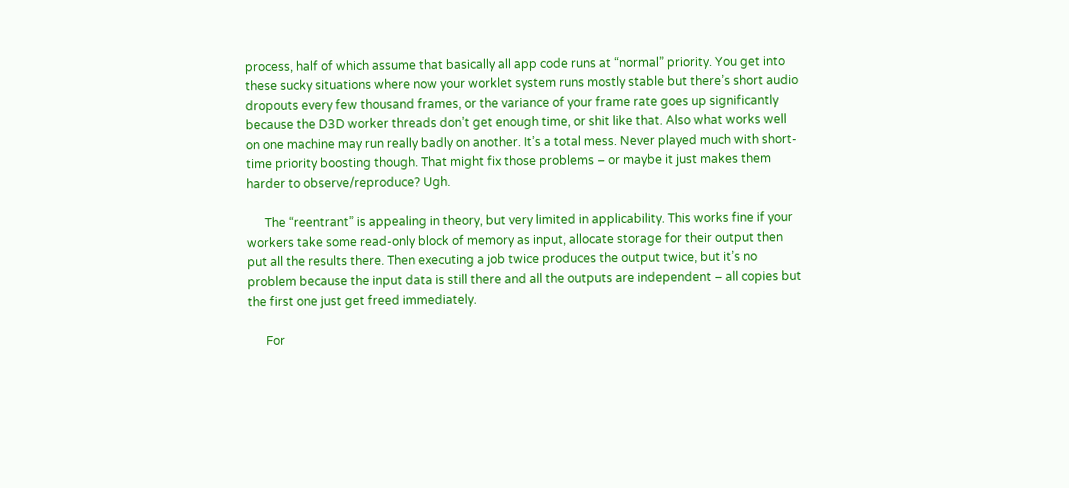process, half of which assume that basically all app code runs at “normal” priority. You get into these sucky situations where now your worklet system runs mostly stable but there’s short audio dropouts every few thousand frames, or the variance of your frame rate goes up significantly because the D3D worker threads don’t get enough time, or shit like that. Also what works well on one machine may run really badly on another. It’s a total mess. Never played much with short-time priority boosting though. That might fix those problems – or maybe it just makes them harder to observe/reproduce? Ugh.

      The “reentrant” is appealing in theory, but very limited in applicability. This works fine if your workers take some read-only block of memory as input, allocate storage for their output then put all the results there. Then executing a job twice produces the output twice, but it’s no problem because the input data is still there and all the outputs are independent – all copies but the first one just get freed immediately.

      For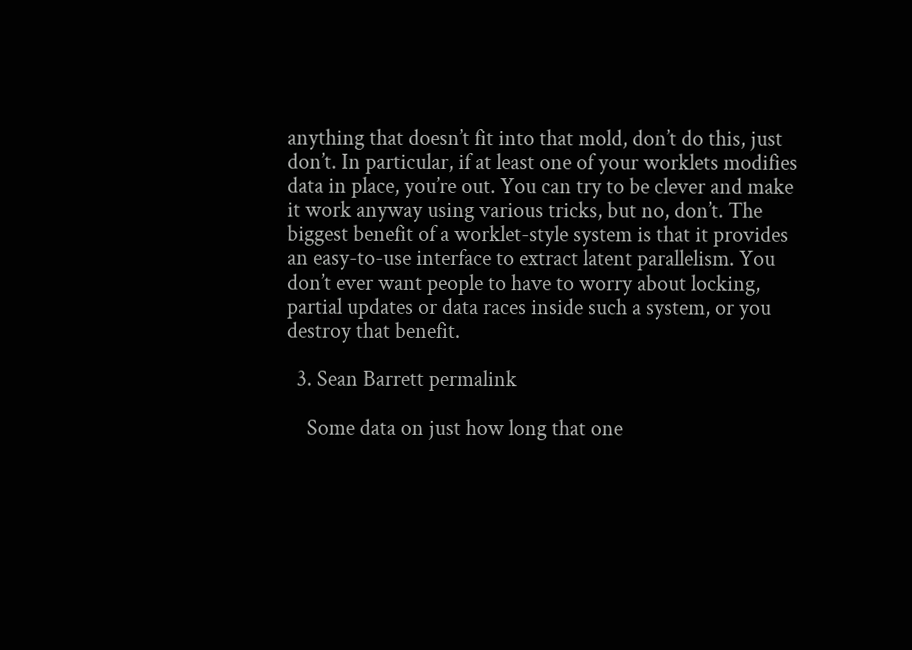anything that doesn’t fit into that mold, don’t do this, just don’t. In particular, if at least one of your worklets modifies data in place, you’re out. You can try to be clever and make it work anyway using various tricks, but no, don’t. The biggest benefit of a worklet-style system is that it provides an easy-to-use interface to extract latent parallelism. You don’t ever want people to have to worry about locking, partial updates or data races inside such a system, or you destroy that benefit.

  3. Sean Barrett permalink

    Some data on just how long that one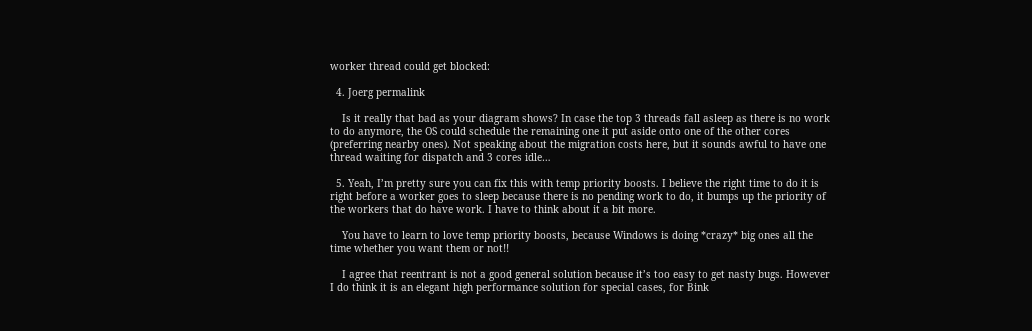worker thread could get blocked:

  4. Joerg permalink

    Is it really that bad as your diagram shows? In case the top 3 threads fall asleep as there is no work to do anymore, the OS could schedule the remaining one it put aside onto one of the other cores (preferring nearby ones). Not speaking about the migration costs here, but it sounds awful to have one thread waiting for dispatch and 3 cores idle…

  5. Yeah, I’m pretty sure you can fix this with temp priority boosts. I believe the right time to do it is right before a worker goes to sleep because there is no pending work to do, it bumps up the priority of the workers that do have work. I have to think about it a bit more.

    You have to learn to love temp priority boosts, because Windows is doing *crazy* big ones all the time whether you want them or not!!

    I agree that reentrant is not a good general solution because it’s too easy to get nasty bugs. However I do think it is an elegant high performance solution for special cases, for Bink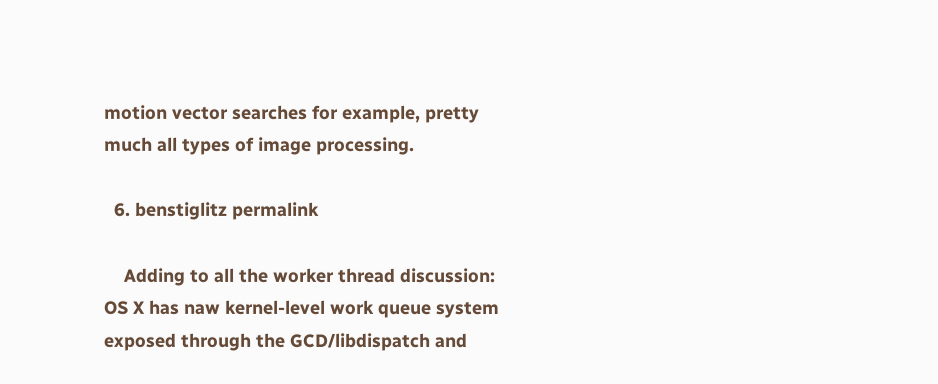motion vector searches for example, pretty much all types of image processing.

  6. benstiglitz permalink

    Adding to all the worker thread discussion: OS X has naw kernel-level work queue system exposed through the GCD/libdispatch and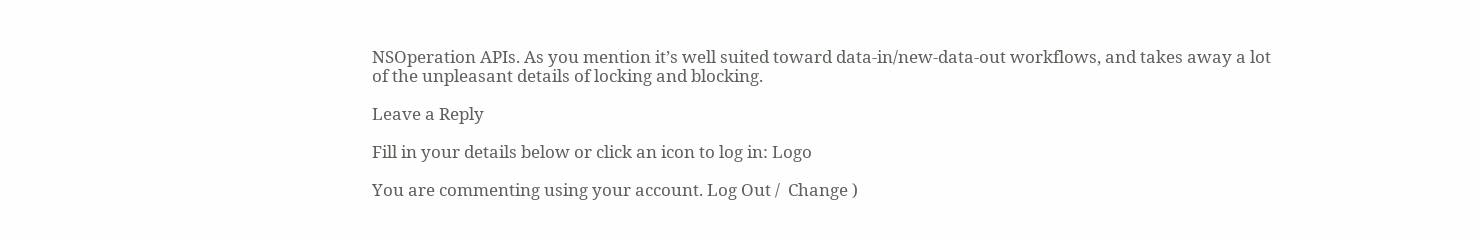NSOperation APIs. As you mention it’s well suited toward data-in/new-data-out workflows, and takes away a lot of the unpleasant details of locking and blocking.

Leave a Reply

Fill in your details below or click an icon to log in: Logo

You are commenting using your account. Log Out /  Change )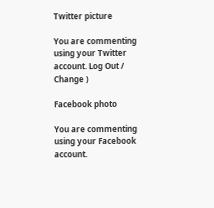Twitter picture

You are commenting using your Twitter account. Log Out /  Change )

Facebook photo

You are commenting using your Facebook account.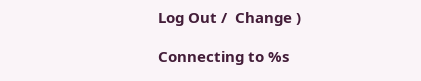Log Out /  Change )

Connecting to %s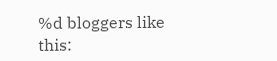%d bloggers like this: